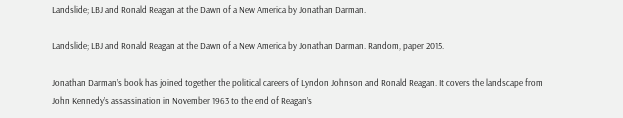Landslide; LBJ and Ronald Reagan at the Dawn of a New America by Jonathan Darman.

Landslide; LBJ and Ronald Reagan at the Dawn of a New America by Jonathan Darman. Random, paper 2015.

Jonathan Darman’s book has joined together the political careers of Lyndon Johnson and Ronald Reagan. It covers the landscape from John Kennedy’s assassination in November 1963 to the end of Reagan’s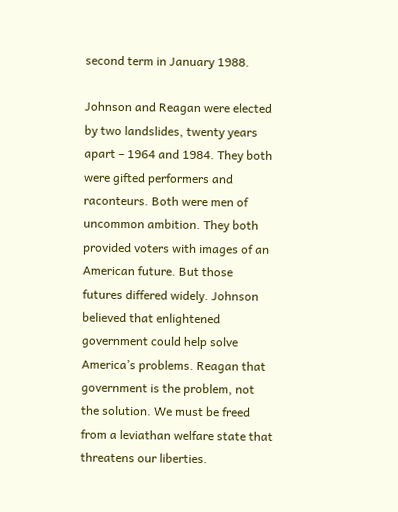second term in January 1988.

Johnson and Reagan were elected by two landslides, twenty years apart – 1964 and 1984. They both were gifted performers and raconteurs. Both were men of uncommon ambition. They both provided voters with images of an American future. But those futures differed widely. Johnson believed that enlightened government could help solve America’s problems. Reagan that government is the problem, not the solution. We must be freed from a leviathan welfare state that threatens our liberties.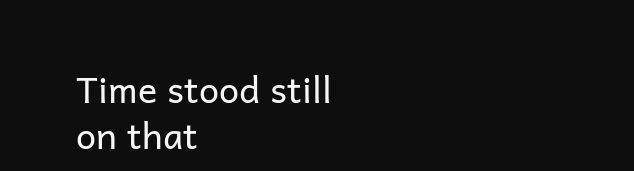Time stood still on that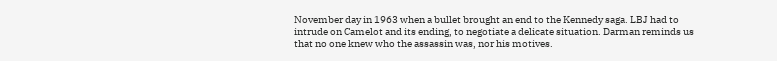November day in 1963 when a bullet brought an end to the Kennedy saga. LBJ had to intrude on Camelot and its ending, to negotiate a delicate situation. Darman reminds us that no one knew who the assassin was, nor his motives.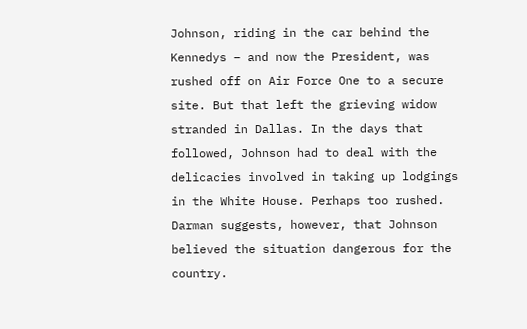Johnson, riding in the car behind the Kennedys – and now the President, was rushed off on Air Force One to a secure site. But that left the grieving widow stranded in Dallas. In the days that followed, Johnson had to deal with the delicacies involved in taking up lodgings in the White House. Perhaps too rushed. Darman suggests, however, that Johnson believed the situation dangerous for the country.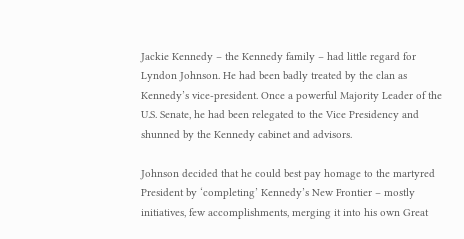Jackie Kennedy – the Kennedy family – had little regard for Lyndon Johnson. He had been badly treated by the clan as Kennedy’s vice-president. Once a powerful Majority Leader of the U.S. Senate, he had been relegated to the Vice Presidency and shunned by the Kennedy cabinet and advisors.

Johnson decided that he could best pay homage to the martyred President by ‘completing’ Kennedy’s New Frontier – mostly initiatives, few accomplishments, merging it into his own Great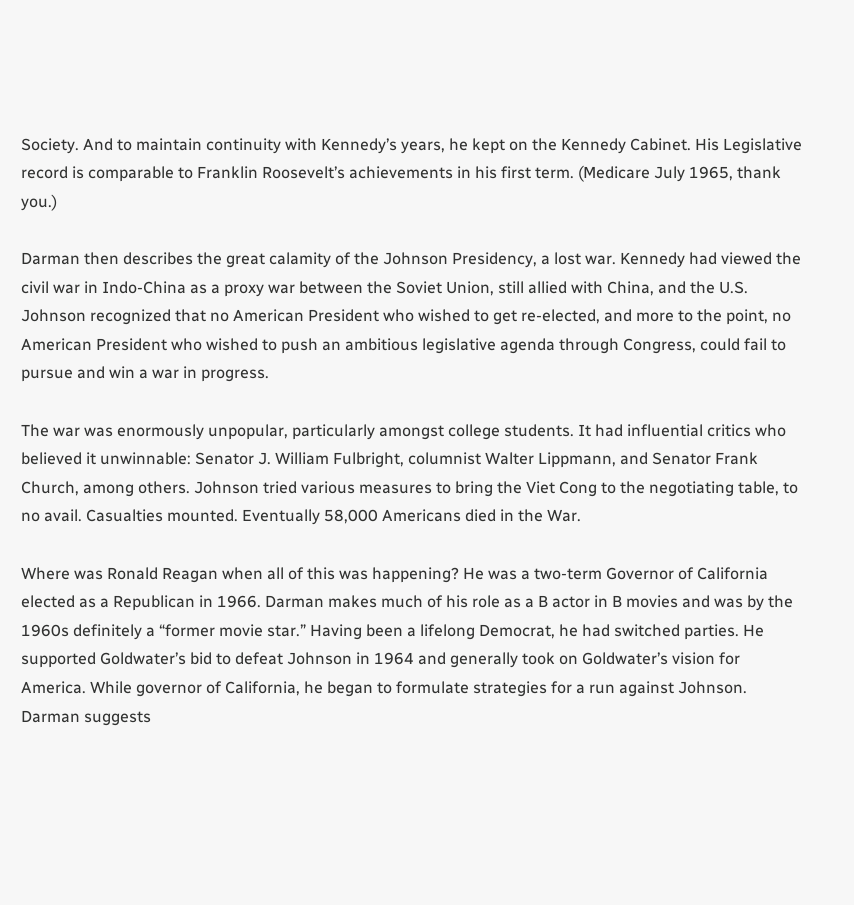Society. And to maintain continuity with Kennedy’s years, he kept on the Kennedy Cabinet. His Legislative record is comparable to Franklin Roosevelt’s achievements in his first term. (Medicare July 1965, thank you.)

Darman then describes the great calamity of the Johnson Presidency, a lost war. Kennedy had viewed the civil war in Indo-China as a proxy war between the Soviet Union, still allied with China, and the U.S. Johnson recognized that no American President who wished to get re-elected, and more to the point, no American President who wished to push an ambitious legislative agenda through Congress, could fail to pursue and win a war in progress.

The war was enormously unpopular, particularly amongst college students. It had influential critics who believed it unwinnable: Senator J. William Fulbright, columnist Walter Lippmann, and Senator Frank Church, among others. Johnson tried various measures to bring the Viet Cong to the negotiating table, to no avail. Casualties mounted. Eventually 58,000 Americans died in the War.

Where was Ronald Reagan when all of this was happening? He was a two-term Governor of California elected as a Republican in 1966. Darman makes much of his role as a B actor in B movies and was by the 1960s definitely a “former movie star.” Having been a lifelong Democrat, he had switched parties. He supported Goldwater’s bid to defeat Johnson in 1964 and generally took on Goldwater’s vision for America. While governor of California, he began to formulate strategies for a run against Johnson. Darman suggests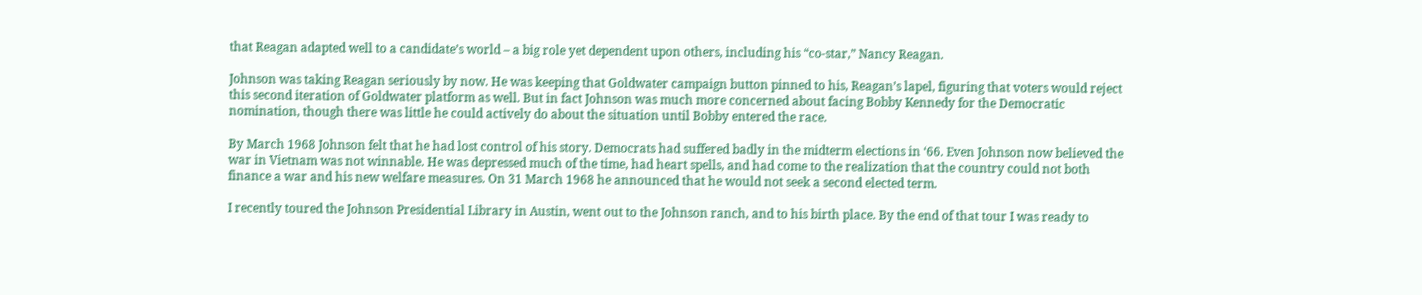that Reagan adapted well to a candidate’s world – a big role yet dependent upon others, including his “co-star,” Nancy Reagan.

Johnson was taking Reagan seriously by now. He was keeping that Goldwater campaign button pinned to his, Reagan’s lapel, figuring that voters would reject this second iteration of Goldwater platform as well. But in fact Johnson was much more concerned about facing Bobby Kennedy for the Democratic nomination, though there was little he could actively do about the situation until Bobby entered the race.

By March 1968 Johnson felt that he had lost control of his story. Democrats had suffered badly in the midterm elections in ‘66. Even Johnson now believed the war in Vietnam was not winnable. He was depressed much of the time, had heart spells, and had come to the realization that the country could not both finance a war and his new welfare measures. On 31 March 1968 he announced that he would not seek a second elected term.

I recently toured the Johnson Presidential Library in Austin, went out to the Johnson ranch, and to his birth place. By the end of that tour I was ready to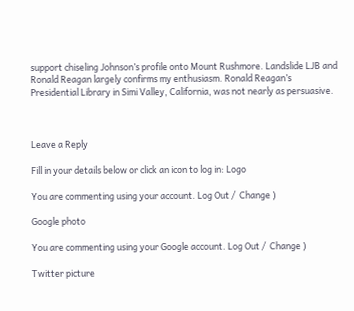support chiseling Johnson’s profile onto Mount Rushmore. Landslide LJB and Ronald Reagan largely confirms my enthusiasm. Ronald Reagan’s Presidential Library in Simi Valley, California, was not nearly as persuasive.



Leave a Reply

Fill in your details below or click an icon to log in: Logo

You are commenting using your account. Log Out /  Change )

Google photo

You are commenting using your Google account. Log Out /  Change )

Twitter picture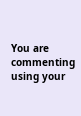You are commenting using your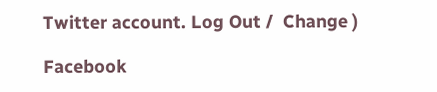Twitter account. Log Out /  Change )

Facebook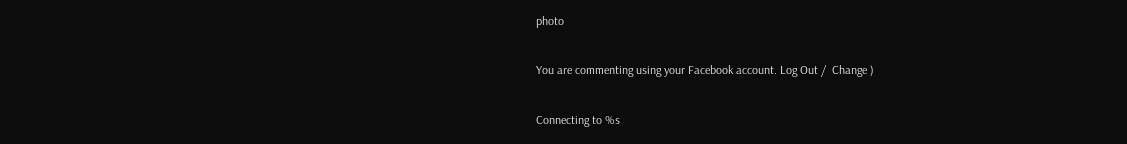photo

You are commenting using your Facebook account. Log Out /  Change )

Connecting to %s